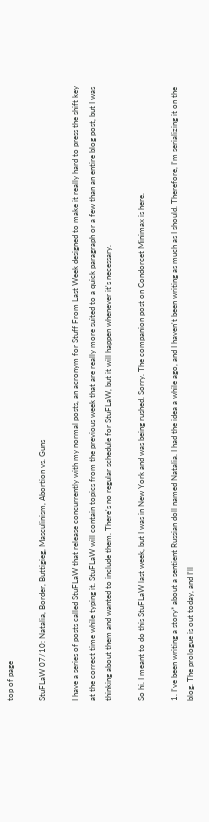top of page

StuFLaW 07/10: Natalia, Border, Buttigieg, Masculinism, Abortion vs. Guns

I have a series of posts called StuFLaW that release concurrently with my normal posts, an acronym for Stuff From Last Week designed to make it really hard to press the shift key at the correct time while typing it. StuFLaW will contain topics from the previous week that are really more suited to a quick paragraph or a few than an entire blog post, but I was thinking about them and wanted to include them. There's no regular schedule for StuFLaW, but it will happen whenever it's necessary.

So hi. I meant to do this StuFLaW last week, but I was in New York and was being rushed. Sorry. The companion post on Condorcet Minimax is here.

1. I've been writing a story* about a sentient Russian doll named Natalia. I had the idea a while ago, and I haven't been writing as much as I should. Therefore, I'm serializing it on the blog. The prologue is out today, and I'll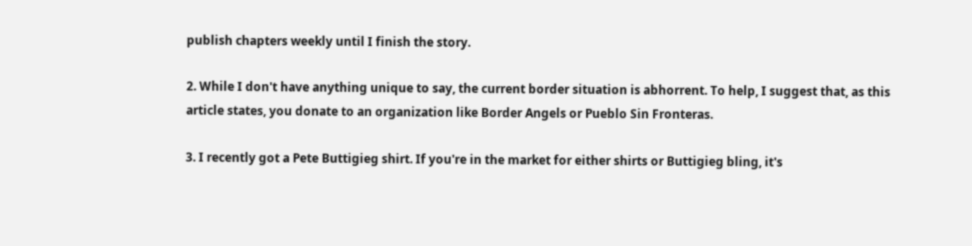publish chapters weekly until I finish the story.

2. While I don't have anything unique to say, the current border situation is abhorrent. To help, I suggest that, as this article states, you donate to an organization like Border Angels or Pueblo Sin Fronteras.

3. I recently got a Pete Buttigieg shirt. If you're in the market for either shirts or Buttigieg bling, it's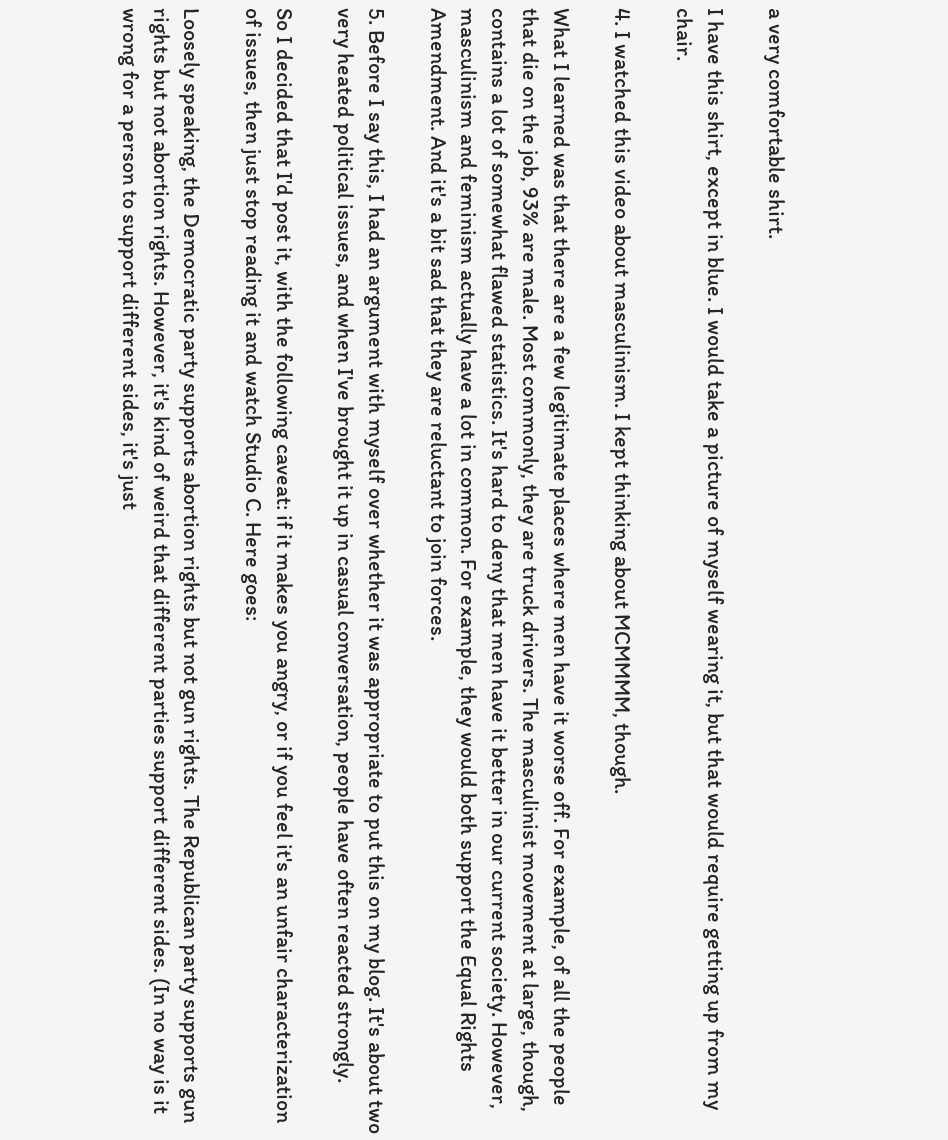a very comfortable shirt.

I have this shirt, except in blue. I would take a picture of myself wearing it, but that would require getting up from my chair.

4. I watched this video about masculinism. I kept thinking about MCMMMM, though.

What I learned was that there are a few legitimate places where men have it worse off. For example, of all the people that die on the job, 93% are male. Most commonly, they are truck drivers. The masculinist movement at large, though, contains a lot of somewhat flawed statistics. It's hard to deny that men have it better in our current society. However, masculinism and feminism actually have a lot in common. For example, they would both support the Equal Rights Amendment. And it's a bit sad that they are reluctant to join forces.

5. Before I say this, I had an argument with myself over whether it was appropriate to put this on my blog. It's about two very heated political issues, and when I've brought it up in casual conversation, people have often reacted strongly.

So I decided that I'd post it, with the following caveat: if it makes you angry, or if you feel it's an unfair characterization of issues, then just stop reading it and watch Studio C. Here goes:

Loosely speaking, the Democratic party supports abortion rights but not gun rights. The Republican party supports gun rights but not abortion rights. However, it's kind of weird that different parties support different sides. (In no way is it wrong for a person to support different sides, it's just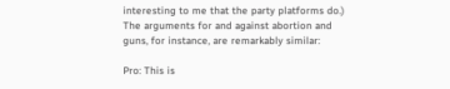interesting to me that the party platforms do.) The arguments for and against abortion and guns, for instance, are remarkably similar:

Pro: This is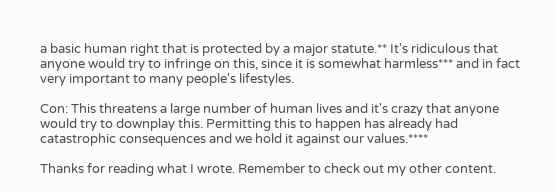a basic human right that is protected by a major statute.** It's ridiculous that anyone would try to infringe on this, since it is somewhat harmless*** and in fact very important to many people's lifestyles.

Con: This threatens a large number of human lives and it's crazy that anyone would try to downplay this. Permitting this to happen has already had catastrophic consequences and we hold it against our values.****

Thanks for reading what I wrote. Remember to check out my other content.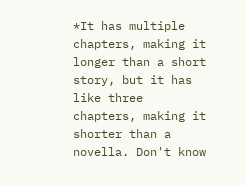*It has multiple chapters, making it longer than a short story, but it has like three chapters, making it shorter than a novella. Don't know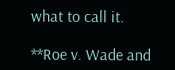what to call it.

**Roe v. Wade and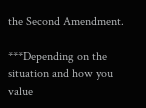the Second Amendment.

***Depending on the situation and how you value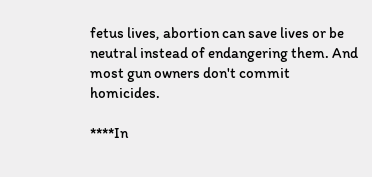fetus lives, abortion can save lives or be neutral instead of endangering them. And most gun owners don't commit homicides.

****In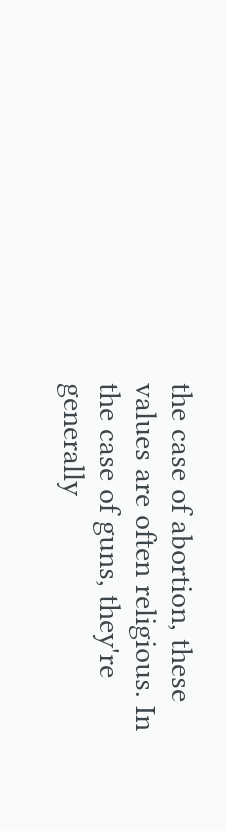the case of abortion, these values are often religious. In the case of guns, they're generally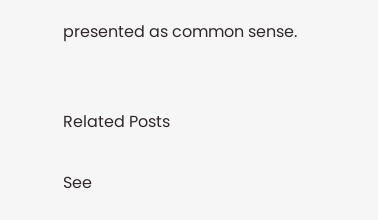presented as common sense.


Related Posts

See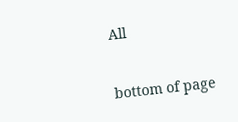All


bottom of page